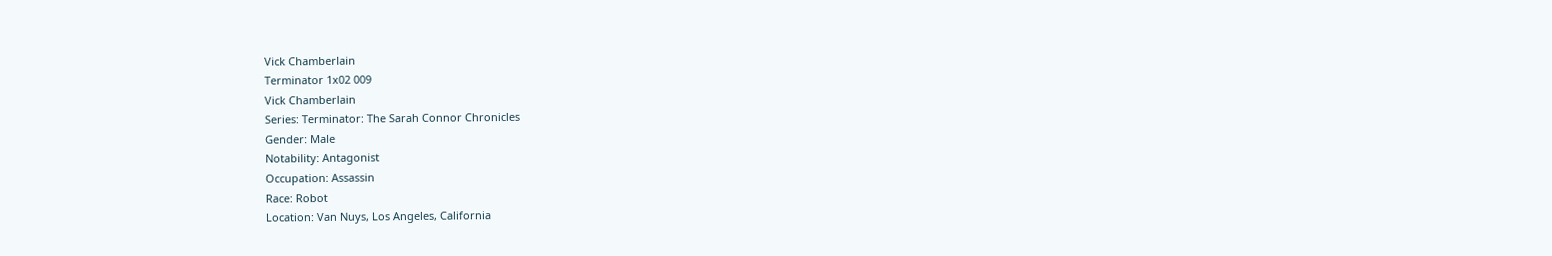Vick Chamberlain
Terminator 1x02 009
Vick Chamberlain
Series: Terminator: The Sarah Connor Chronicles
Gender: Male
Notability: Antagonist
Occupation: Assassin
Race: Robot
Location: Van Nuys, Los Angeles, California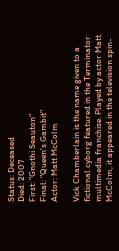Status: Deceased
Died: 2007
First: "Gnothi Seauton"
Final: "Queen's Gambit"
Actor: Matt McColm

Vick Chamberlain is the name given to a fictional cyborg featured in the Terminator multimedia franchise. Played by actor Matt McColm, it appeared in the television spin-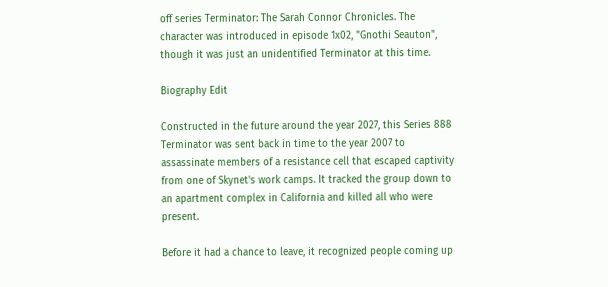off series Terminator: The Sarah Connor Chronicles. The character was introduced in episode 1x02, "Gnothi Seauton", though it was just an unidentified Terminator at this time.

Biography Edit

Constructed in the future around the year 2027, this Series 888 Terminator was sent back in time to the year 2007 to assassinate members of a resistance cell that escaped captivity from one of Skynet's work camps. It tracked the group down to an apartment complex in California and killed all who were present.

Before it had a chance to leave, it recognized people coming up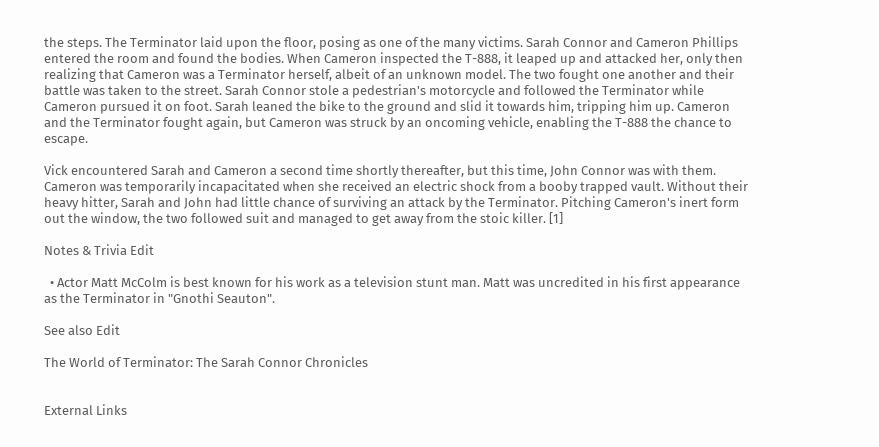the steps. The Terminator laid upon the floor, posing as one of the many victims. Sarah Connor and Cameron Phillips entered the room and found the bodies. When Cameron inspected the T-888, it leaped up and attacked her, only then realizing that Cameron was a Terminator herself, albeit of an unknown model. The two fought one another and their battle was taken to the street. Sarah Connor stole a pedestrian's motorcycle and followed the Terminator while Cameron pursued it on foot. Sarah leaned the bike to the ground and slid it towards him, tripping him up. Cameron and the Terminator fought again, but Cameron was struck by an oncoming vehicle, enabling the T-888 the chance to escape.

Vick encountered Sarah and Cameron a second time shortly thereafter, but this time, John Connor was with them. Cameron was temporarily incapacitated when she received an electric shock from a booby trapped vault. Without their heavy hitter, Sarah and John had little chance of surviving an attack by the Terminator. Pitching Cameron's inert form out the window, the two followed suit and managed to get away from the stoic killer. [1]

Notes & Trivia Edit

  • Actor Matt McColm is best known for his work as a television stunt man. Matt was uncredited in his first appearance as the Terminator in "Gnothi Seauton".

See also Edit

The World of Terminator: The Sarah Connor Chronicles


External Links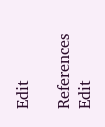Edit

References Edit